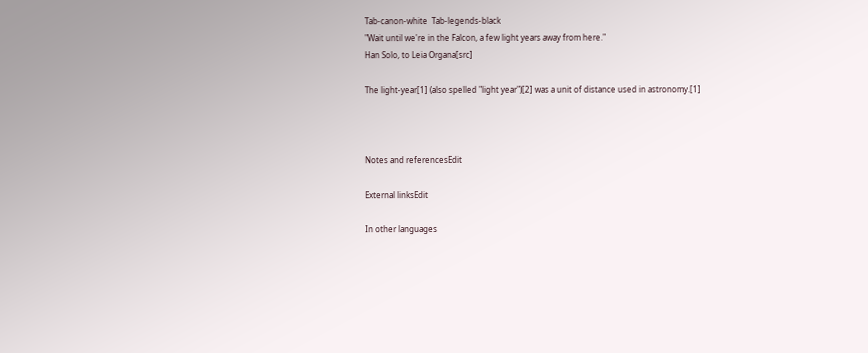Tab-canon-white  Tab-legends-black
"Wait until we're in the Falcon, a few light years away from here."
Han Solo, to Leia Organa[src]

The light-year[1] (also spelled "light year")[2] was a unit of distance used in astronomy.[1]



Notes and referencesEdit

External linksEdit

In other languages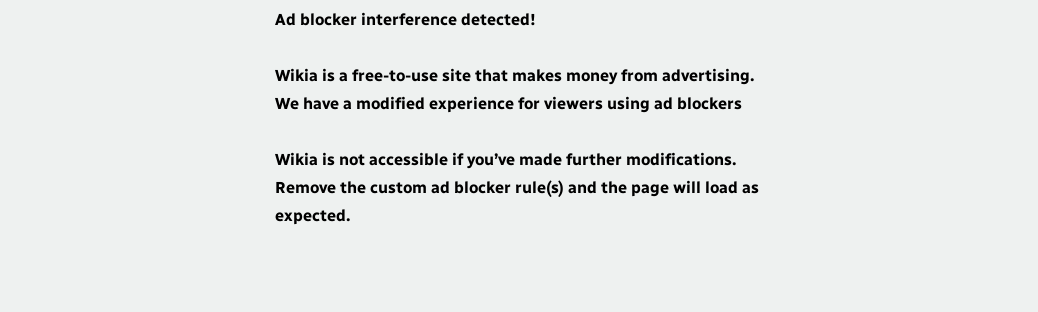Ad blocker interference detected!

Wikia is a free-to-use site that makes money from advertising. We have a modified experience for viewers using ad blockers

Wikia is not accessible if you’ve made further modifications. Remove the custom ad blocker rule(s) and the page will load as expected.